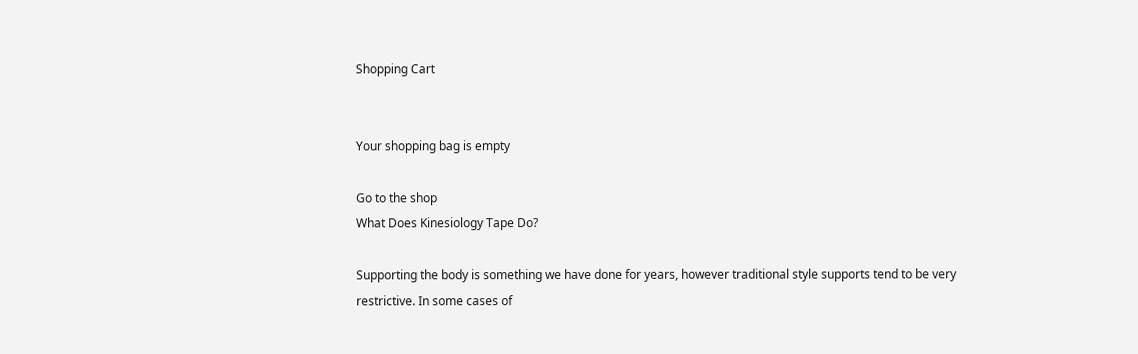Shopping Cart


Your shopping bag is empty

Go to the shop
What Does Kinesiology Tape Do?

Supporting the body is something we have done for years, however traditional style supports tend to be very restrictive. In some cases of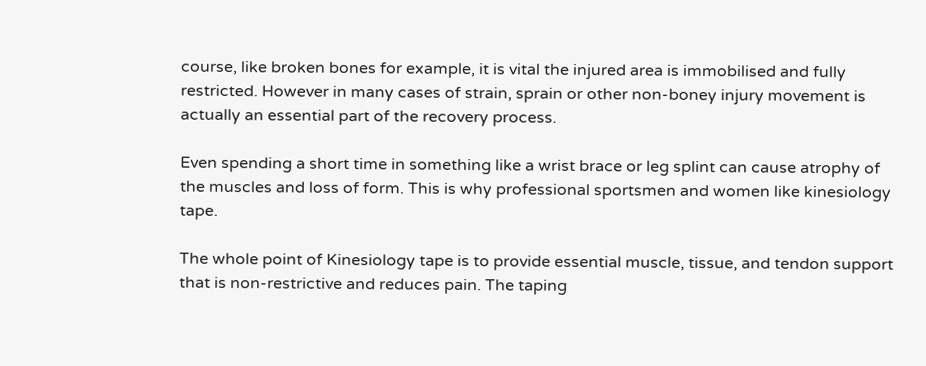course, like broken bones for example, it is vital the injured area is immobilised and fully restricted. However in many cases of strain, sprain or other non-boney injury movement is actually an essential part of the recovery process.

Even spending a short time in something like a wrist brace or leg splint can cause atrophy of the muscles and loss of form. This is why professional sportsmen and women like kinesiology tape.

The whole point of Kinesiology tape is to provide essential muscle, tissue, and tendon support that is non-restrictive and reduces pain. The taping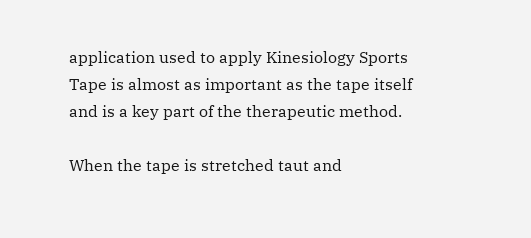application used to apply Kinesiology Sports Tape is almost as important as the tape itself and is a key part of the therapeutic method.

When the tape is stretched taut and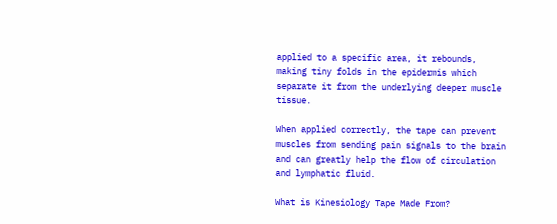applied to a specific area, it rebounds, making tiny folds in the epidermis which separate it from the underlying deeper muscle tissue.

When applied correctly, the tape can prevent muscles from sending pain signals to the brain and can greatly help the flow of circulation and lymphatic fluid.

What is Kinesiology Tape Made From?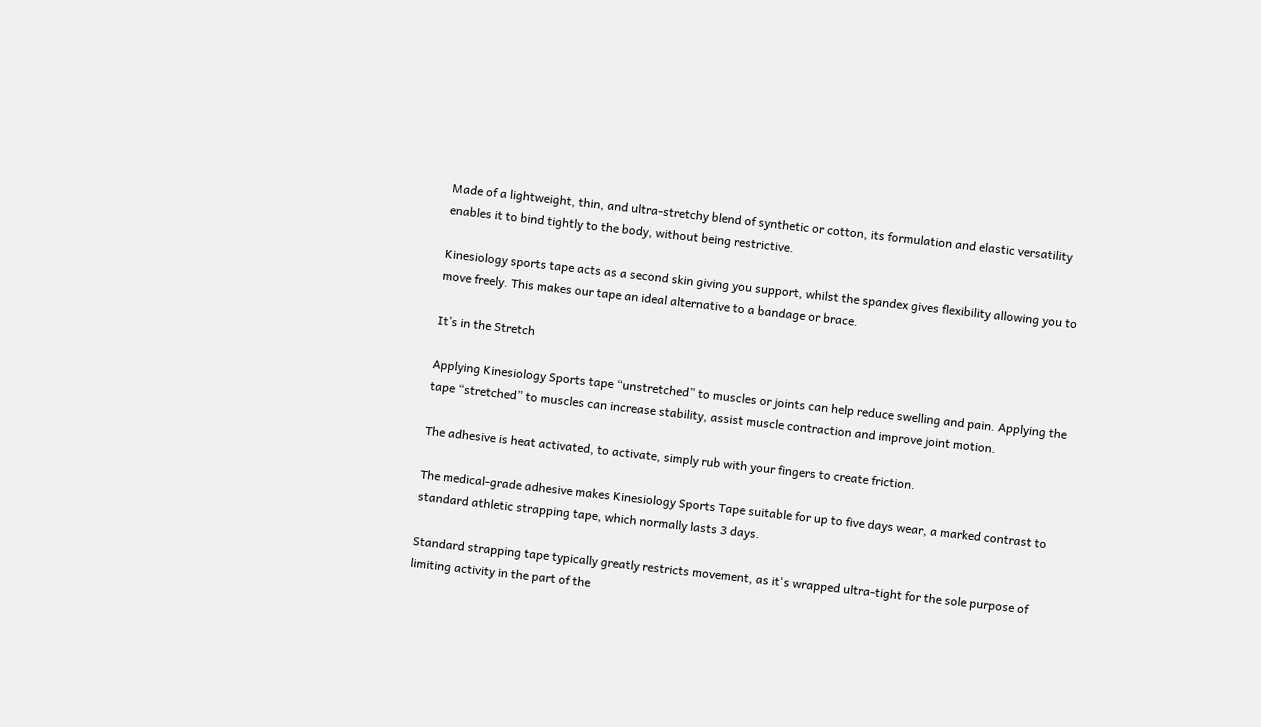Made of a lightweight, thin, and ultra-stretchy blend of synthetic or cotton, its formulation and elastic versatility enables it to bind tightly to the body, without being restrictive.

Kinesiology sports tape acts as a second skin giving you support, whilst the spandex gives flexibility allowing you to move freely. This makes our tape an ideal alternative to a bandage or brace.

It’s in the Stretch

Applying Kinesiology Sports tape “unstretched” to muscles or joints can help reduce swelling and pain. Applying the tape “stretched” to muscles can increase stability, assist muscle contraction and improve joint motion.

The adhesive is heat activated, to activate, simply rub with your fingers to create friction.

The medical-grade adhesive makes Kinesiology Sports Tape suitable for up to five days wear, a marked contrast to standard athletic strapping tape, which normally lasts 3 days.

Standard strapping tape typically greatly restricts movement, as it's wrapped ultra-tight for the sole purpose of limiting activity in the part of the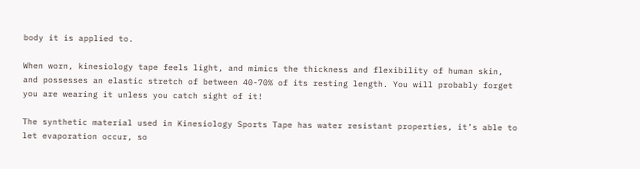body it is applied to.

When worn, kinesiology tape feels light, and mimics the thickness and flexibility of human skin, and possesses an elastic stretch of between 40-70% of its resting length. You will probably forget you are wearing it unless you catch sight of it!

The synthetic material used in Kinesiology Sports Tape has water resistant properties, it’s able to let evaporation occur, so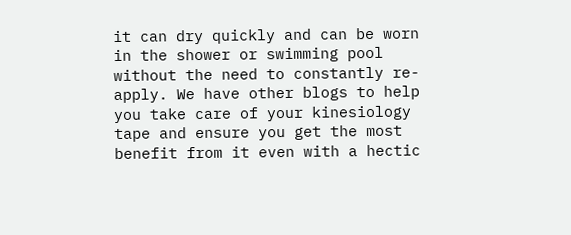it can dry quickly and can be worn in the shower or swimming pool without the need to constantly re-apply. We have other blogs to help you take care of your kinesiology tape and ensure you get the most benefit from it even with a hectic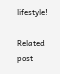lifestyle!

Related post